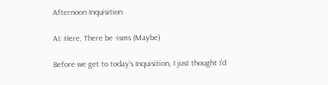Afternoon Inquisition

AI: Here, There be -isms (Maybe)

Before we get to today’s Inquisition, I just thought I’d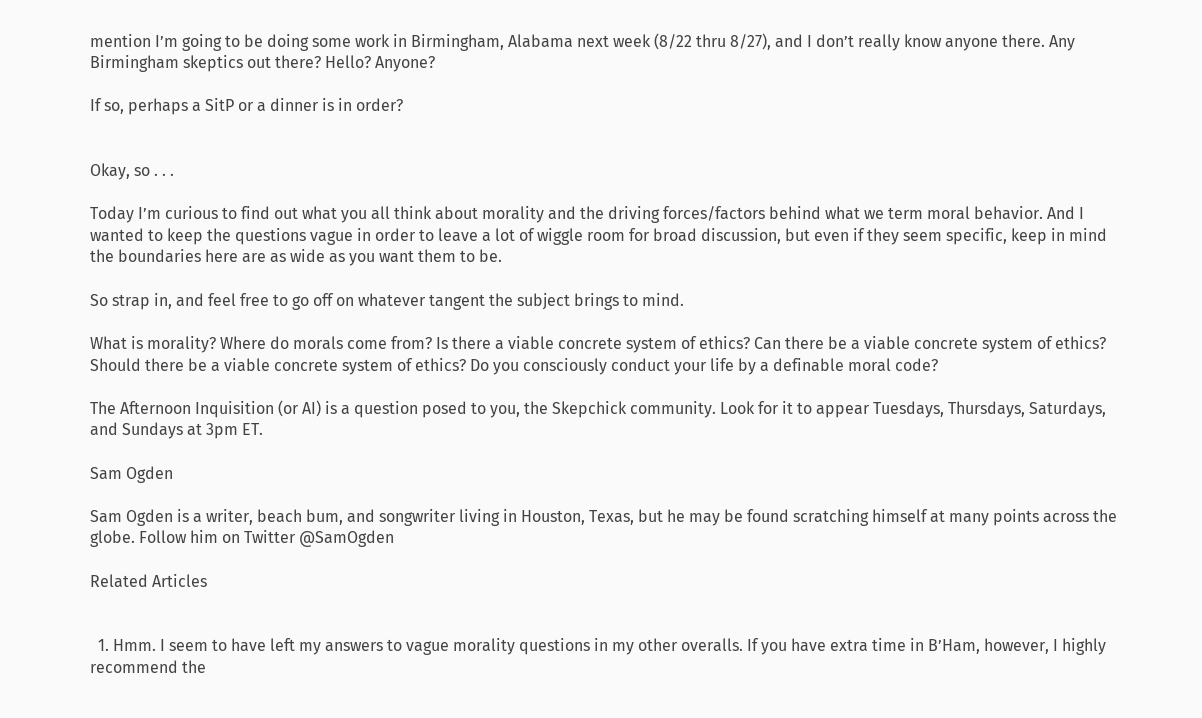mention I’m going to be doing some work in Birmingham, Alabama next week (8/22 thru 8/27), and I don’t really know anyone there. Any Birmingham skeptics out there? Hello? Anyone?

If so, perhaps a SitP or a dinner is in order?


Okay, so . . .

Today I’m curious to find out what you all think about morality and the driving forces/factors behind what we term moral behavior. And I wanted to keep the questions vague in order to leave a lot of wiggle room for broad discussion, but even if they seem specific, keep in mind the boundaries here are as wide as you want them to be.

So strap in, and feel free to go off on whatever tangent the subject brings to mind.

What is morality? Where do morals come from? Is there a viable concrete system of ethics? Can there be a viable concrete system of ethics? Should there be a viable concrete system of ethics? Do you consciously conduct your life by a definable moral code?

The Afternoon Inquisition (or AI) is a question posed to you, the Skepchick community. Look for it to appear Tuesdays, Thursdays, Saturdays, and Sundays at 3pm ET.

Sam Ogden

Sam Ogden is a writer, beach bum, and songwriter living in Houston, Texas, but he may be found scratching himself at many points across the globe. Follow him on Twitter @SamOgden

Related Articles


  1. Hmm. I seem to have left my answers to vague morality questions in my other overalls. If you have extra time in B’Ham, however, I highly recommend the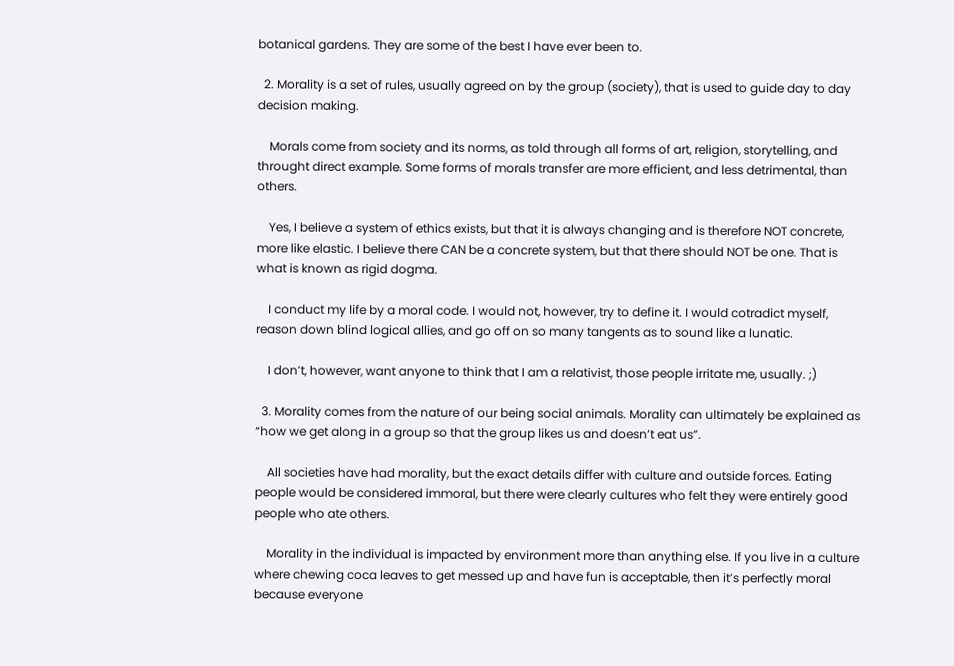botanical gardens. They are some of the best I have ever been to.

  2. Morality is a set of rules, usually agreed on by the group (society), that is used to guide day to day decision making.

    Morals come from society and its norms, as told through all forms of art, religion, storytelling, and throught direct example. Some forms of morals transfer are more efficient, and less detrimental, than others.

    Yes, I believe a system of ethics exists, but that it is always changing and is therefore NOT concrete, more like elastic. I believe there CAN be a concrete system, but that there should NOT be one. That is what is known as rigid dogma.

    I conduct my life by a moral code. I would not, however, try to define it. I would cotradict myself, reason down blind logical allies, and go off on so many tangents as to sound like a lunatic.

    I don’t, however, want anyone to think that I am a relativist, those people irritate me, usually. ;)

  3. Morality comes from the nature of our being social animals. Morality can ultimately be explained as “how we get along in a group so that the group likes us and doesn’t eat us”.

    All societies have had morality, but the exact details differ with culture and outside forces. Eating people would be considered immoral, but there were clearly cultures who felt they were entirely good people who ate others.

    Morality in the individual is impacted by environment more than anything else. If you live in a culture where chewing coca leaves to get messed up and have fun is acceptable, then it’s perfectly moral because everyone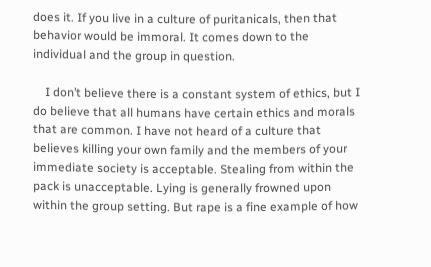does it. If you live in a culture of puritanicals, then that behavior would be immoral. It comes down to the individual and the group in question.

    I don’t believe there is a constant system of ethics, but I do believe that all humans have certain ethics and morals that are common. I have not heard of a culture that believes killing your own family and the members of your immediate society is acceptable. Stealing from within the pack is unacceptable. Lying is generally frowned upon within the group setting. But rape is a fine example of how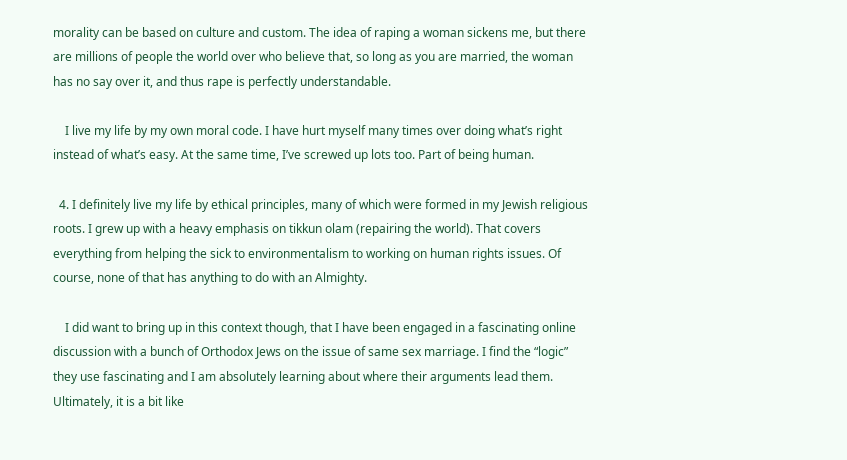morality can be based on culture and custom. The idea of raping a woman sickens me, but there are millions of people the world over who believe that, so long as you are married, the woman has no say over it, and thus rape is perfectly understandable.

    I live my life by my own moral code. I have hurt myself many times over doing what’s right instead of what’s easy. At the same time, I’ve screwed up lots too. Part of being human.

  4. I definitely live my life by ethical principles, many of which were formed in my Jewish religious roots. I grew up with a heavy emphasis on tikkun olam (repairing the world). That covers everything from helping the sick to environmentalism to working on human rights issues. Of course, none of that has anything to do with an Almighty.

    I did want to bring up in this context though, that I have been engaged in a fascinating online discussion with a bunch of Orthodox Jews on the issue of same sex marriage. I find the “logic” they use fascinating and I am absolutely learning about where their arguments lead them. Ultimately, it is a bit like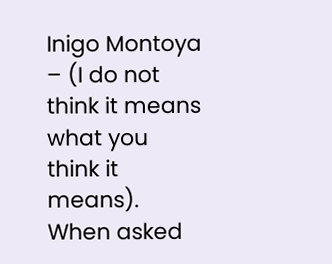Inigo Montoya – (I do not think it means what you think it means). When asked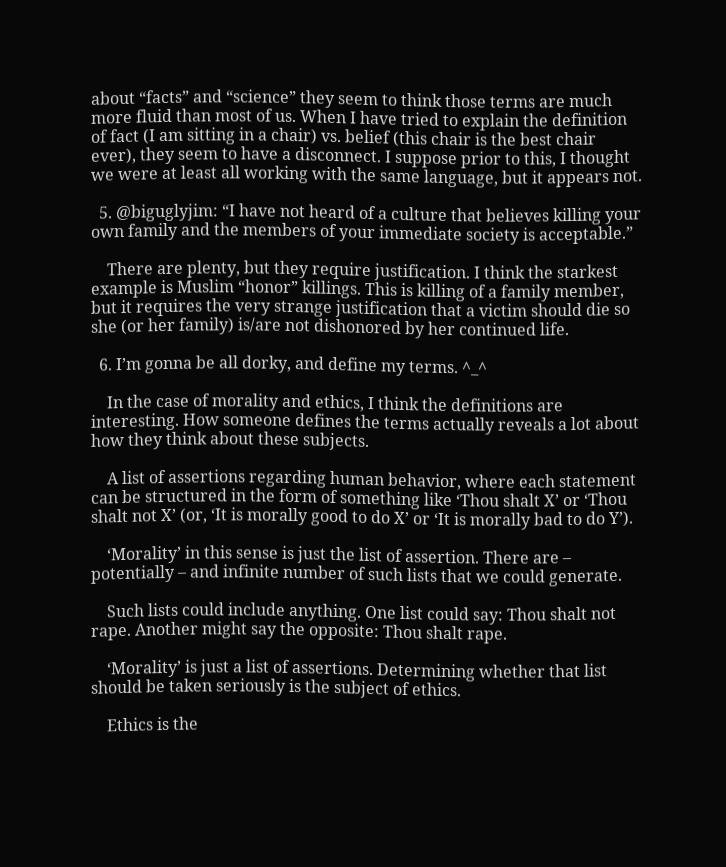about “facts” and “science” they seem to think those terms are much more fluid than most of us. When I have tried to explain the definition of fact (I am sitting in a chair) vs. belief (this chair is the best chair ever), they seem to have a disconnect. I suppose prior to this, I thought we were at least all working with the same language, but it appears not.

  5. @biguglyjim: “I have not heard of a culture that believes killing your own family and the members of your immediate society is acceptable.”

    There are plenty, but they require justification. I think the starkest example is Muslim “honor” killings. This is killing of a family member, but it requires the very strange justification that a victim should die so she (or her family) is/are not dishonored by her continued life.

  6. I’m gonna be all dorky, and define my terms. ^_^

    In the case of morality and ethics, I think the definitions are interesting. How someone defines the terms actually reveals a lot about how they think about these subjects.

    A list of assertions regarding human behavior, where each statement can be structured in the form of something like ‘Thou shalt X’ or ‘Thou shalt not X’ (or, ‘It is morally good to do X’ or ‘It is morally bad to do Y’).

    ‘Morality’ in this sense is just the list of assertion. There are – potentially – and infinite number of such lists that we could generate.

    Such lists could include anything. One list could say: Thou shalt not rape. Another might say the opposite: Thou shalt rape.

    ‘Morality’ is just a list of assertions. Determining whether that list should be taken seriously is the subject of ethics.

    Ethics is the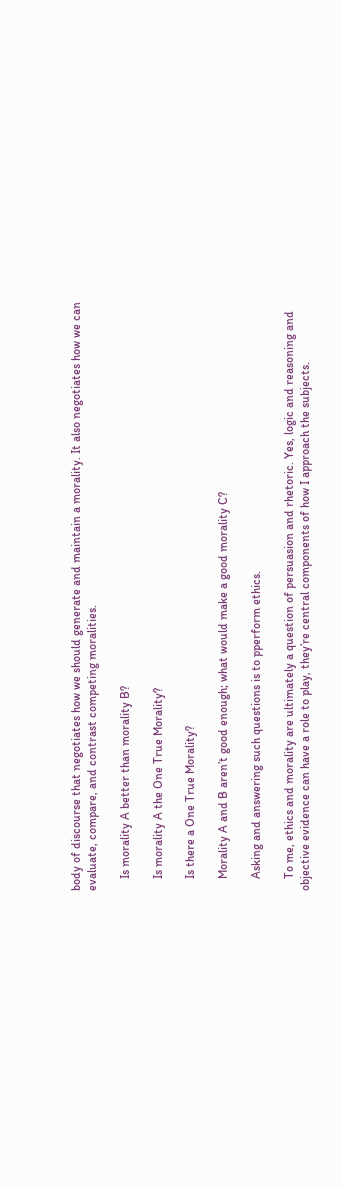body of discourse that negotiates how we should generate and maintain a morality. It also negotiates how we can evaluate, compare, and contrast competing moralities.

    Is morality A better than morality B?

    Is morality A the One True Morality?

    Is there a One True Morality?

    Morality A and B aren’t good enough; what would make a good morality C?

    Asking and answering such questions is to pperform ethics.

    To me, ethics and morality are ultimately a question of persuasion and rhetoric. Yes, logic and reasoning and objective evidence can have a role to play, they’re central components of how I approach the subjects.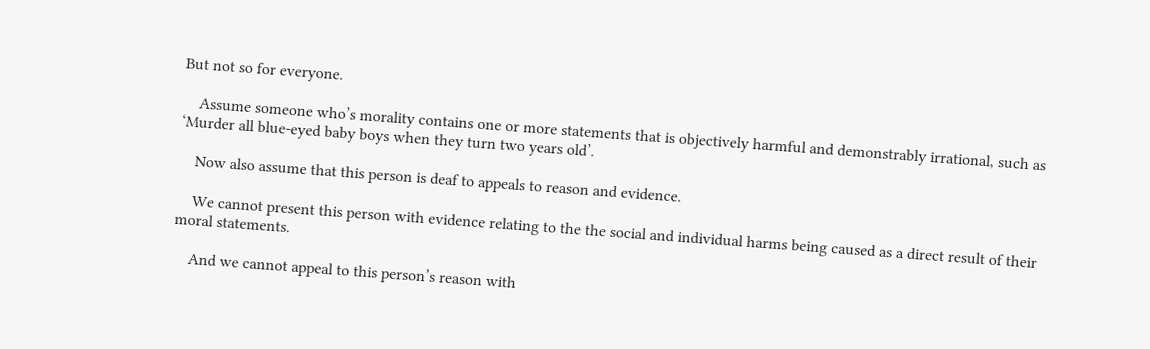But not so for everyone.

    Assume someone who’s morality contains one or more statements that is objectively harmful and demonstrably irrational, such as ‘Murder all blue-eyed baby boys when they turn two years old’.

    Now also assume that this person is deaf to appeals to reason and evidence.

    We cannot present this person with evidence relating to the the social and individual harms being caused as a direct result of their moral statements.

    And we cannot appeal to this person’s reason with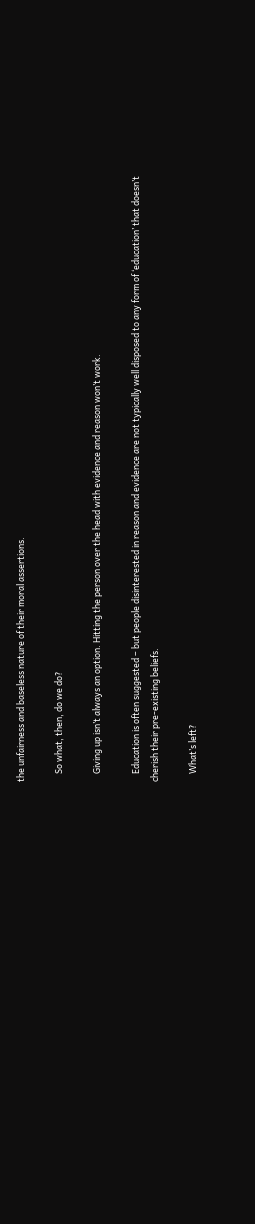the unfairness and baseless nature of their moral assertions.

    So what, then, do we do?

    Giving up isn’t always an option. Hitting the person over the head with evidence and reason won’t work.

    Education is often suggested – but people disinterested in reason and evidence are not typically well disposed to any form of ‘education’ that doesn’t cherish their pre-existing beliefs.

    What’s left?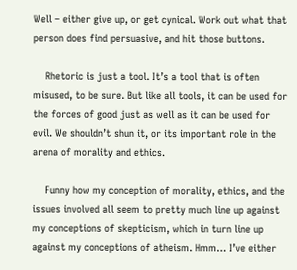Well – either give up, or get cynical. Work out what that person does find persuasive, and hit those buttons.

    Rhetoric is just a tool. It’s a tool that is often misused, to be sure. But like all tools, it can be used for the forces of good just as well as it can be used for evil. We shouldn’t shun it, or its important role in the arena of morality and ethics.

    Funny how my conception of morality, ethics, and the issues involved all seem to pretty much line up against my conceptions of skepticism, which in turn line up against my conceptions of atheism. Hmm… I’ve either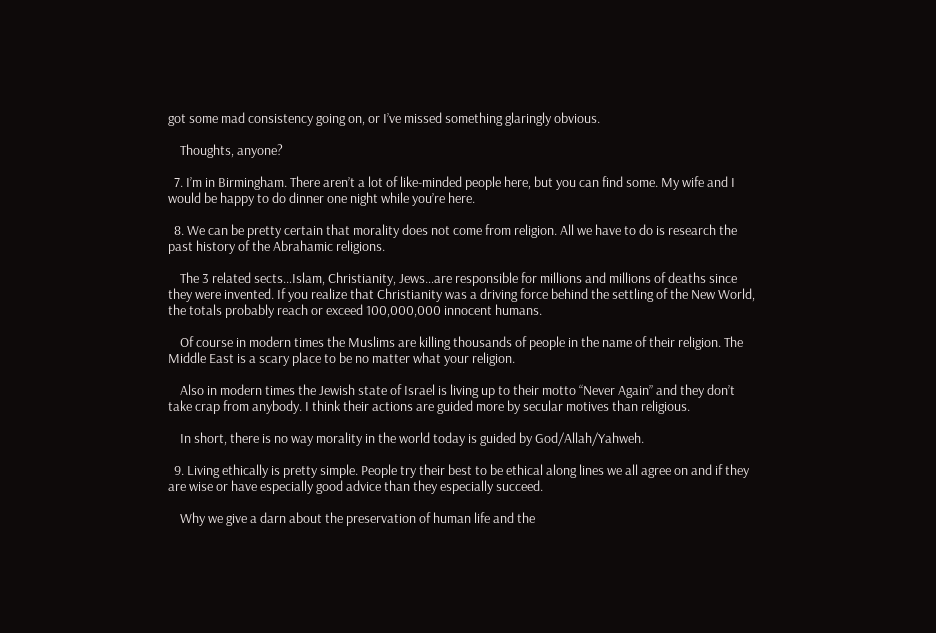got some mad consistency going on, or I’ve missed something glaringly obvious.

    Thoughts, anyone?

  7. I’m in Birmingham. There aren’t a lot of like-minded people here, but you can find some. My wife and I would be happy to do dinner one night while you’re here.

  8. We can be pretty certain that morality does not come from religion. All we have to do is research the past history of the Abrahamic religions.

    The 3 related sects…Islam, Christianity, Jews…are responsible for millions and millions of deaths since they were invented. If you realize that Christianity was a driving force behind the settling of the New World, the totals probably reach or exceed 100,000,000 innocent humans.

    Of course in modern times the Muslims are killing thousands of people in the name of their religion. The Middle East is a scary place to be no matter what your religion.

    Also in modern times the Jewish state of Israel is living up to their motto “Never Again” and they don’t take crap from anybody. I think their actions are guided more by secular motives than religious.

    In short, there is no way morality in the world today is guided by God/Allah/Yahweh.

  9. Living ethically is pretty simple. People try their best to be ethical along lines we all agree on and if they are wise or have especially good advice than they especially succeed.

    Why we give a darn about the preservation of human life and the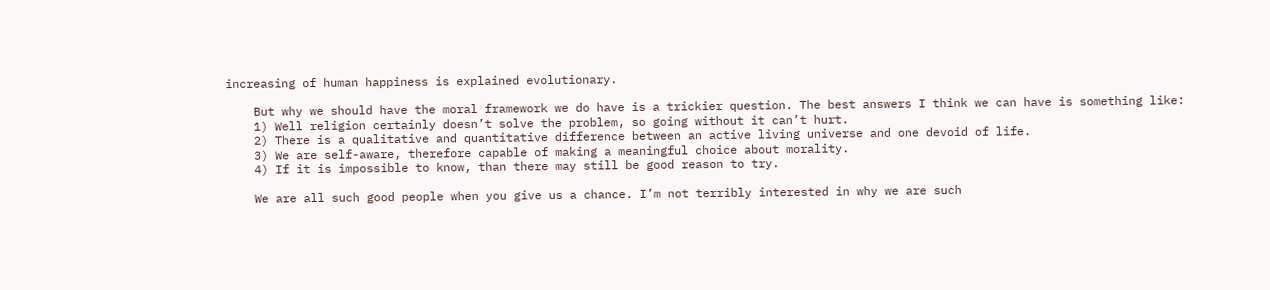increasing of human happiness is explained evolutionary.

    But why we should have the moral framework we do have is a trickier question. The best answers I think we can have is something like:
    1) Well religion certainly doesn’t solve the problem, so going without it can’t hurt.
    2) There is a qualitative and quantitative difference between an active living universe and one devoid of life.
    3) We are self-aware, therefore capable of making a meaningful choice about morality.
    4) If it is impossible to know, than there may still be good reason to try.

    We are all such good people when you give us a chance. I’m not terribly interested in why we are such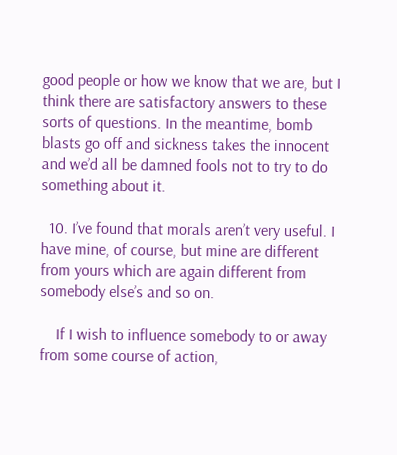good people or how we know that we are, but I think there are satisfactory answers to these sorts of questions. In the meantime, bomb blasts go off and sickness takes the innocent and we’d all be damned fools not to try to do something about it.

  10. I’ve found that morals aren’t very useful. I have mine, of course, but mine are different from yours which are again different from somebody else’s and so on.

    If I wish to influence somebody to or away from some course of action,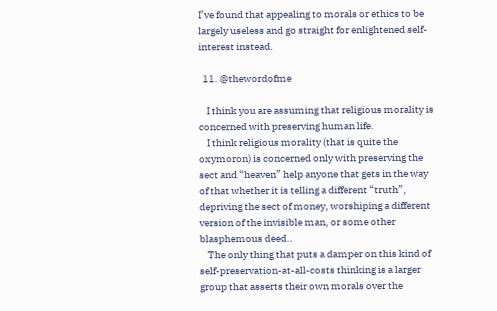I’ve found that appealing to morals or ethics to be largely useless and go straight for enlightened self-interest instead.

  11. @thewordofme

    I think you are assuming that religious morality is concerned with preserving human life.
    I think religious morality (that is quite the oxymoron) is concerned only with preserving the sect and “heaven” help anyone that gets in the way of that whether it is telling a different “truth”, depriving the sect of money, worshiping a different version of the invisible man, or some other blasphemous deed..
    The only thing that puts a damper on this kind of self-preservation-at-all-costs thinking is a larger group that asserts their own morals over the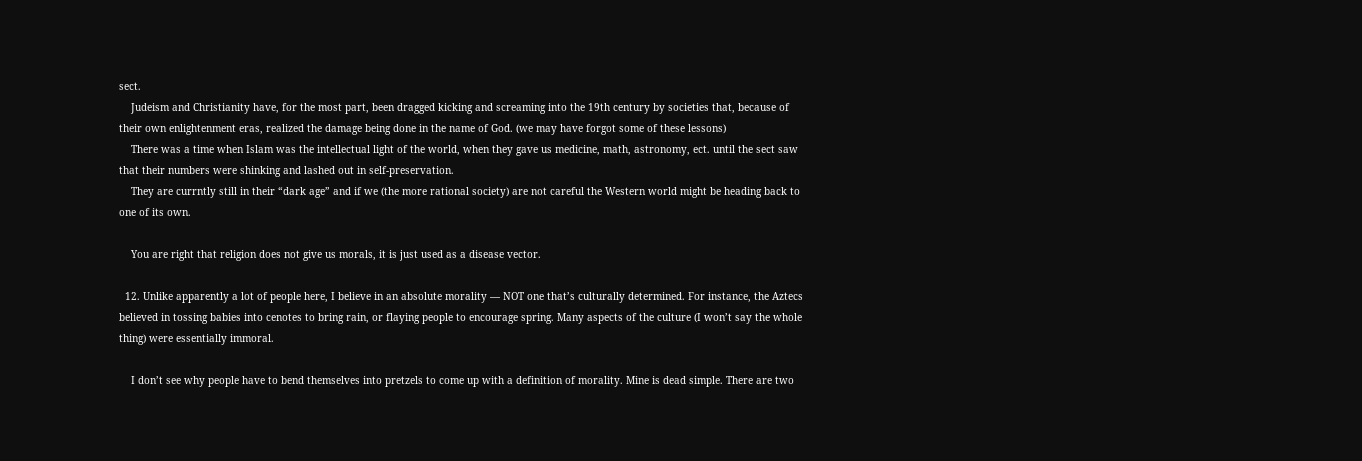sect.
    Judeism and Christianity have, for the most part, been dragged kicking and screaming into the 19th century by societies that, because of their own enlightenment eras, realized the damage being done in the name of God. (we may have forgot some of these lessons)
    There was a time when Islam was the intellectual light of the world, when they gave us medicine, math, astronomy, ect. until the sect saw that their numbers were shinking and lashed out in self-preservation.
    They are currntly still in their “dark age” and if we (the more rational society) are not careful the Western world might be heading back to one of its own.

    You are right that religion does not give us morals, it is just used as a disease vector.

  12. Unlike apparently a lot of people here, I believe in an absolute morality — NOT one that’s culturally determined. For instance, the Aztecs believed in tossing babies into cenotes to bring rain, or flaying people to encourage spring. Many aspects of the culture (I won’t say the whole thing) were essentially immoral.

    I don’t see why people have to bend themselves into pretzels to come up with a definition of morality. Mine is dead simple. There are two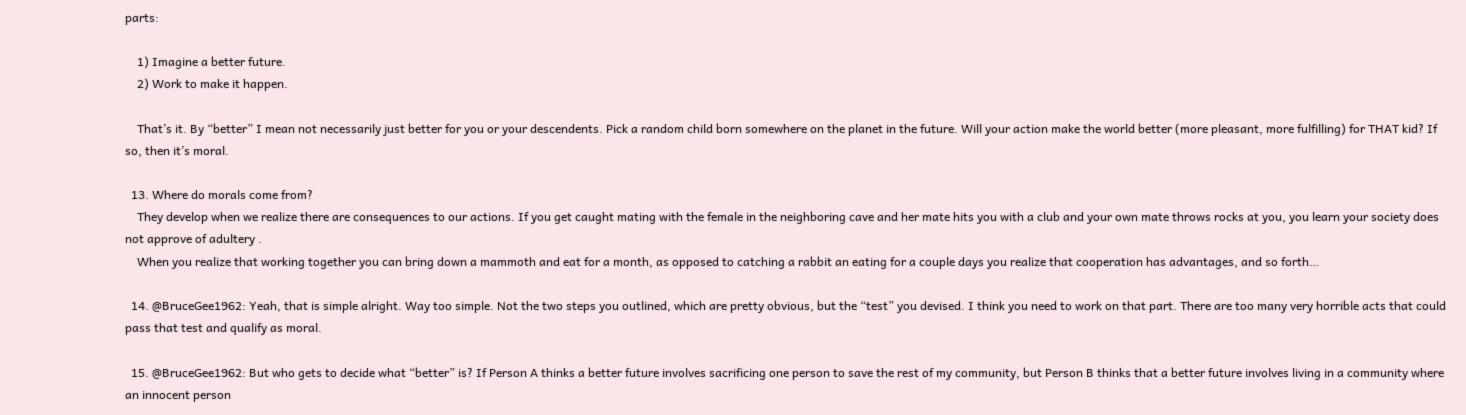parts:

    1) Imagine a better future.
    2) Work to make it happen.

    That’s it. By “better” I mean not necessarily just better for you or your descendents. Pick a random child born somewhere on the planet in the future. Will your action make the world better (more pleasant, more fulfilling) for THAT kid? If so, then it’s moral.

  13. Where do morals come from?
    They develop when we realize there are consequences to our actions. If you get caught mating with the female in the neighboring cave and her mate hits you with a club and your own mate throws rocks at you, you learn your society does not approve of adultery .
    When you realize that working together you can bring down a mammoth and eat for a month, as opposed to catching a rabbit an eating for a couple days you realize that cooperation has advantages, and so forth…

  14. @BruceGee1962: Yeah, that is simple alright. Way too simple. Not the two steps you outlined, which are pretty obvious, but the “test” you devised. I think you need to work on that part. There are too many very horrible acts that could pass that test and qualify as moral.

  15. @BruceGee1962: But who gets to decide what “better” is? If Person A thinks a better future involves sacrificing one person to save the rest of my community, but Person B thinks that a better future involves living in a community where an innocent person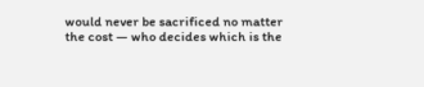would never be sacrificed no matter the cost — who decides which is the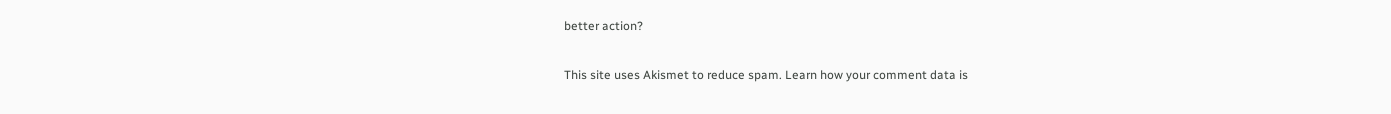better action?

This site uses Akismet to reduce spam. Learn how your comment data is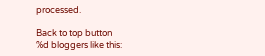processed.

Back to top button
%d bloggers like this: